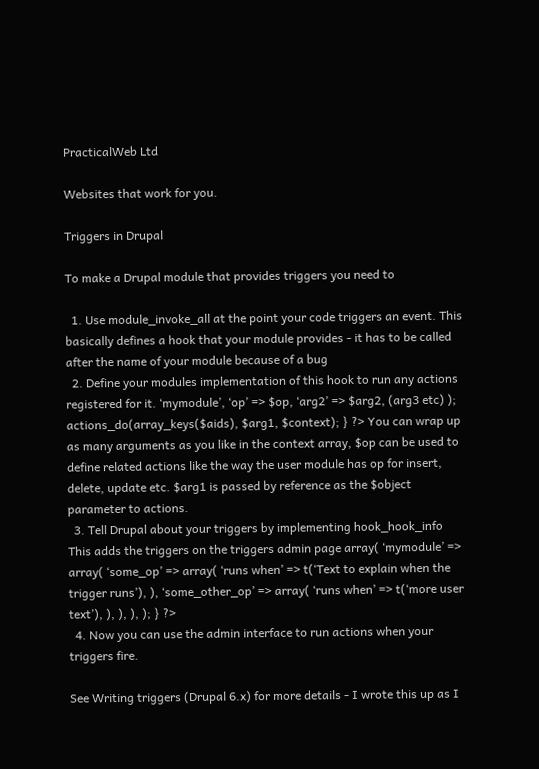PracticalWeb Ltd

Websites that work for you.

Triggers in Drupal

To make a Drupal module that provides triggers you need to

  1. Use module_invoke_all at the point your code triggers an event. This basically defines a hook that your module provides - it has to be called after the name of your module because of a bug
  2. Define your modules implementation of this hook to run any actions registered for it. ‘mymodule’, ‘op’ => $op, ‘arg2’ => $arg2, (arg3 etc) ); actions_do(array_keys($aids), $arg1, $context); } ?> You can wrap up as many arguments as you like in the context array, $op can be used to define related actions like the way the user module has op for insert, delete, update etc. $arg1 is passed by reference as the $object parameter to actions.
  3. Tell Drupal about your triggers by implementing hook_hook_info This adds the triggers on the triggers admin page array( ‘mymodule’ => array( ‘some_op’ => array( ‘runs when’ => t(‘Text to explain when the trigger runs’), ), ‘some_other_op’ => array( ‘runs when’ => t(‘more user text’), ), ), ), ); } ?>
  4. Now you can use the admin interface to run actions when your triggers fire.

See Writing triggers (Drupal 6.x) for more details - I wrote this up as I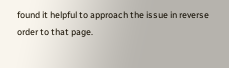found it helpful to approach the issue in reverse order to that page.